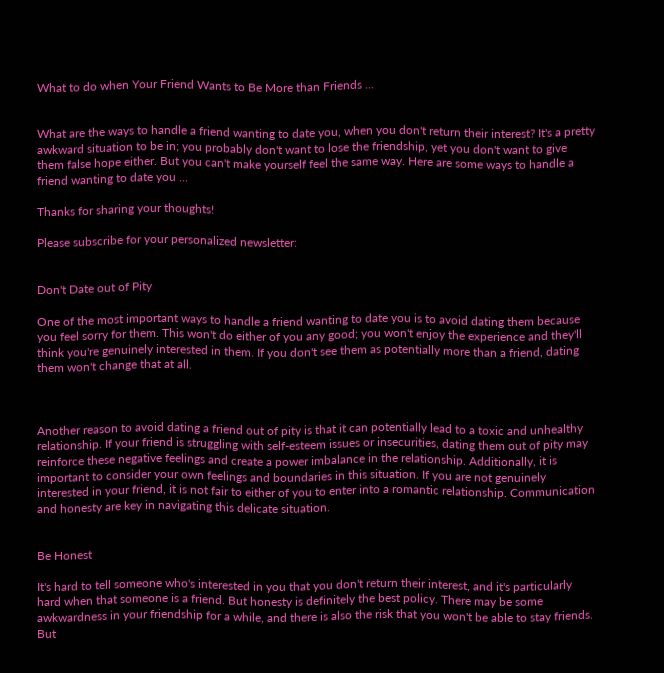What to do when Your Friend Wants to Be More than Friends ...


What are the ways to handle a friend wanting to date you, when you don't return their interest? It's a pretty awkward situation to be in; you probably don't want to lose the friendship, yet you don't want to give them false hope either. But you can't make yourself feel the same way. Here are some ways to handle a friend wanting to date you …

Thanks for sharing your thoughts!

Please subscribe for your personalized newsletter:


Don't Date out of Pity

One of the most important ways to handle a friend wanting to date you is to avoid dating them because you feel sorry for them. This won't do either of you any good; you won't enjoy the experience and they'll think you're genuinely interested in them. If you don't see them as potentially more than a friend, dating them won't change that at all.



Another reason to avoid dating a friend out of pity is that it can potentially lead to a toxic and unhealthy relationship. If your friend is struggling with self-esteem issues or insecurities, dating them out of pity may reinforce these negative feelings and create a power imbalance in the relationship. Additionally, it is important to consider your own feelings and boundaries in this situation. If you are not genuinely interested in your friend, it is not fair to either of you to enter into a romantic relationship. Communication and honesty are key in navigating this delicate situation.


Be Honest

It's hard to tell someone who's interested in you that you don't return their interest, and it's particularly hard when that someone is a friend. But honesty is definitely the best policy. There may be some awkwardness in your friendship for a while, and there is also the risk that you won't be able to stay friends. But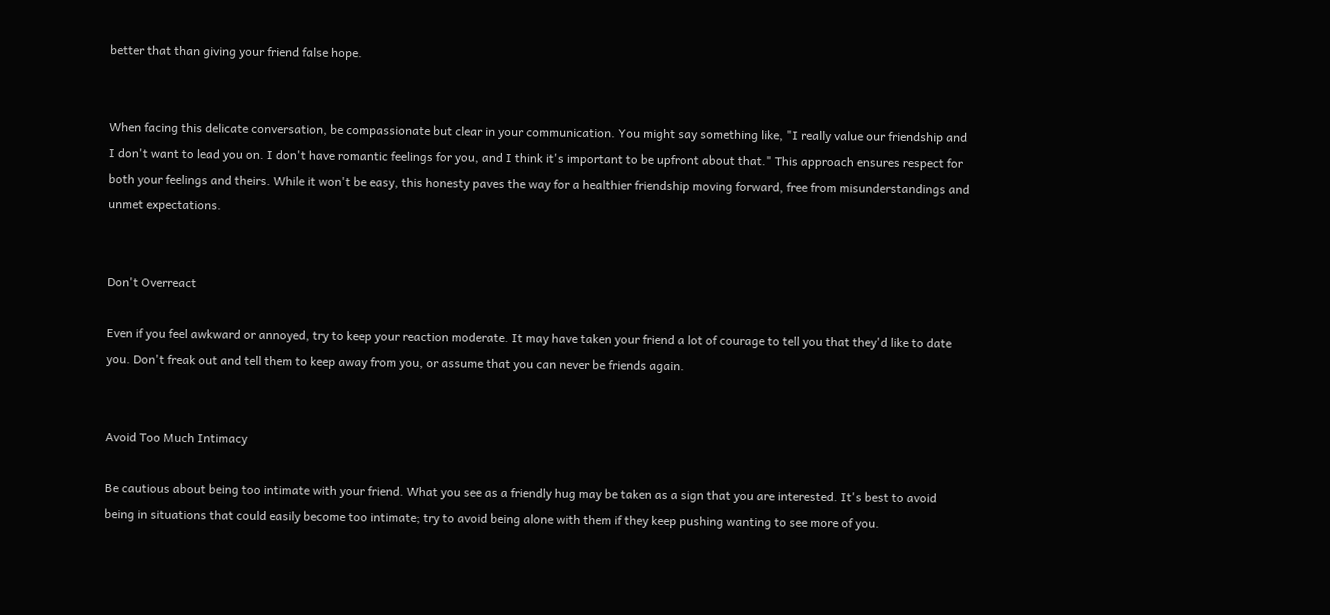better that than giving your friend false hope.


When facing this delicate conversation, be compassionate but clear in your communication. You might say something like, "I really value our friendship and I don't want to lead you on. I don't have romantic feelings for you, and I think it's important to be upfront about that." This approach ensures respect for both your feelings and theirs. While it won't be easy, this honesty paves the way for a healthier friendship moving forward, free from misunderstandings and unmet expectations.


Don't Overreact

Even if you feel awkward or annoyed, try to keep your reaction moderate. It may have taken your friend a lot of courage to tell you that they'd like to date you. Don't freak out and tell them to keep away from you, or assume that you can never be friends again.


Avoid Too Much Intimacy

Be cautious about being too intimate with your friend. What you see as a friendly hug may be taken as a sign that you are interested. It's best to avoid being in situations that could easily become too intimate; try to avoid being alone with them if they keep pushing wanting to see more of you.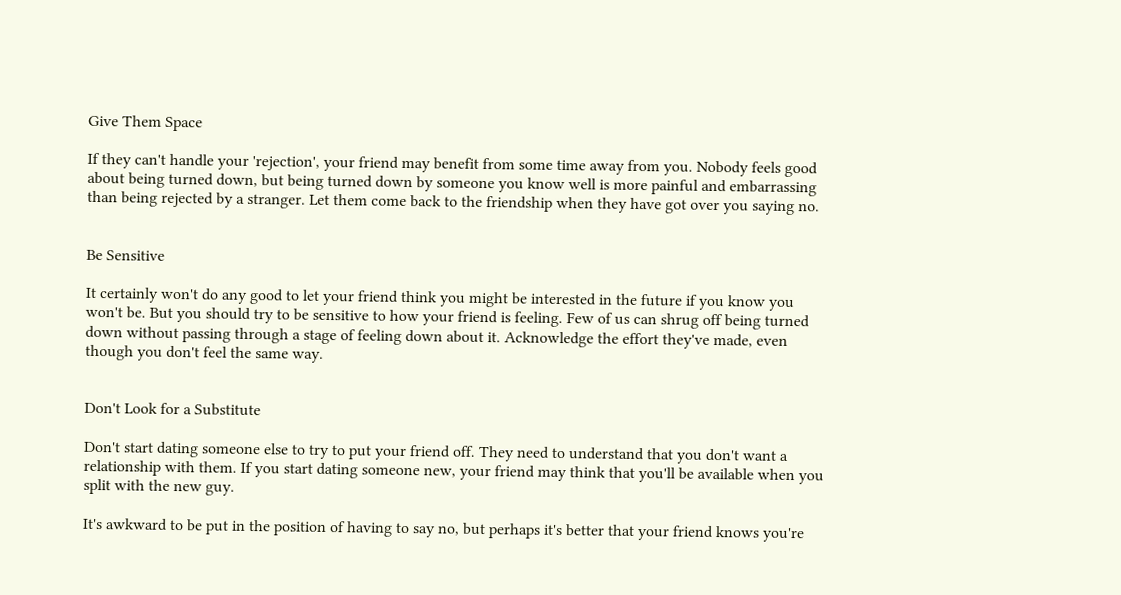Give Them Space

If they can't handle your 'rejection', your friend may benefit from some time away from you. Nobody feels good about being turned down, but being turned down by someone you know well is more painful and embarrassing than being rejected by a stranger. Let them come back to the friendship when they have got over you saying no.


Be Sensitive

It certainly won't do any good to let your friend think you might be interested in the future if you know you won't be. But you should try to be sensitive to how your friend is feeling. Few of us can shrug off being turned down without passing through a stage of feeling down about it. Acknowledge the effort they've made, even though you don't feel the same way.


Don't Look for a Substitute

Don't start dating someone else to try to put your friend off. They need to understand that you don't want a relationship with them. If you start dating someone new, your friend may think that you'll be available when you split with the new guy.

It's awkward to be put in the position of having to say no, but perhaps it's better that your friend knows you're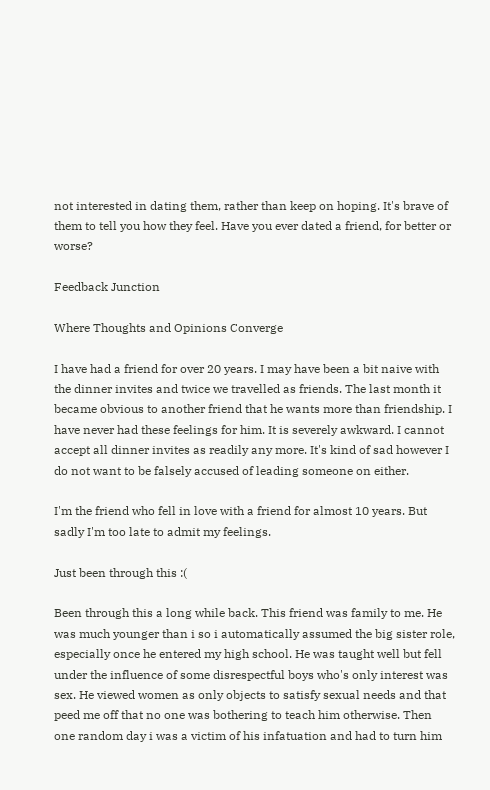not interested in dating them, rather than keep on hoping. It's brave of them to tell you how they feel. Have you ever dated a friend, for better or worse?

Feedback Junction

Where Thoughts and Opinions Converge

I have had a friend for over 20 years. I may have been a bit naive with the dinner invites and twice we travelled as friends. The last month it became obvious to another friend that he wants more than friendship. I have never had these feelings for him. It is severely awkward. I cannot accept all dinner invites as readily any more. It's kind of sad however I do not want to be falsely accused of leading someone on either.

I'm the friend who fell in love with a friend for almost 10 years. But sadly I'm too late to admit my feelings.

Just been through this :(

Been through this a long while back. This friend was family to me. He was much younger than i so i automatically assumed the big sister role, especially once he entered my high school. He was taught well but fell under the influence of some disrespectful boys who's only interest was sex. He viewed women as only objects to satisfy sexual needs and that peed me off that no one was bothering to teach him otherwise. Then one random day i was a victim of his infatuation and had to turn him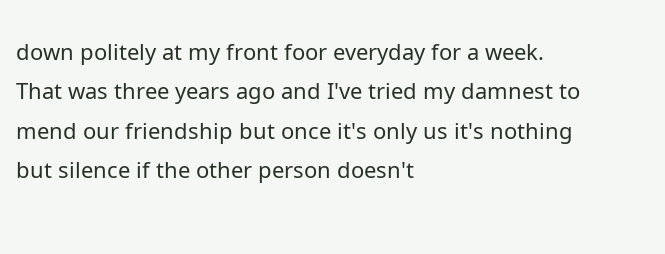down politely at my front foor everyday for a week. That was three years ago and I've tried my damnest to mend our friendship but once it's only us it's nothing but silence if the other person doesn't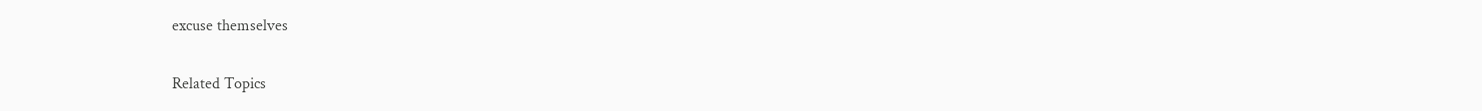excuse themselves

Related Topics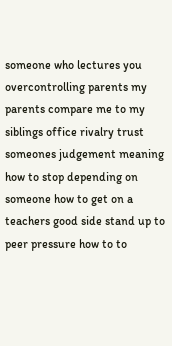someone who lectures you overcontrolling parents my parents compare me to my siblings office rivalry trust someones judgement meaning how to stop depending on someone how to get on a teachers good side stand up to peer pressure how to to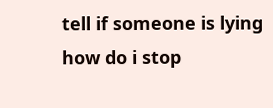tell if someone is lying how do i stop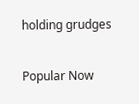holding grudges

Popular Now